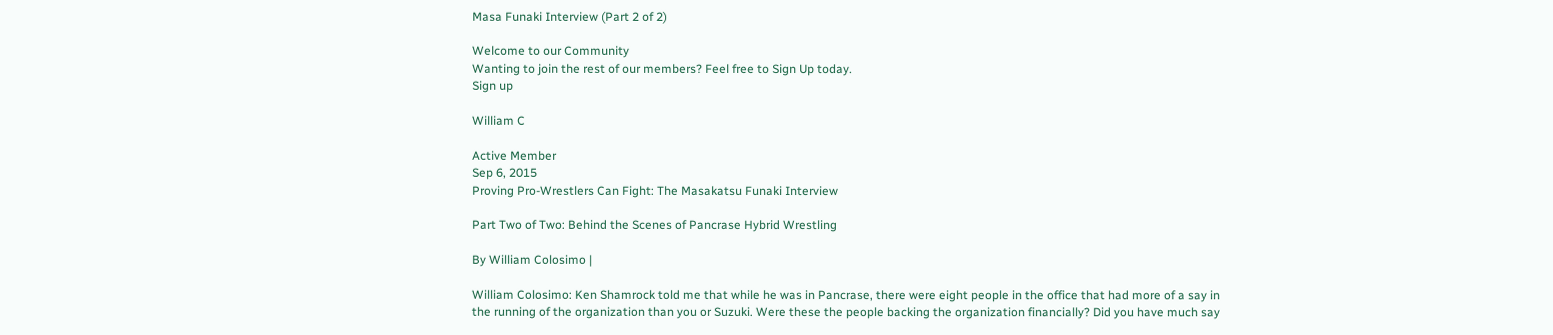Masa Funaki Interview (Part 2 of 2)

Welcome to our Community
Wanting to join the rest of our members? Feel free to Sign Up today.
Sign up

William C

Active Member
Sep 6, 2015
Proving Pro-Wrestlers Can Fight: The Masakatsu Funaki Interview

Part Two of Two: Behind the Scenes of Pancrase Hybrid Wrestling

By William Colosimo |

William Colosimo: Ken Shamrock told me that while he was in Pancrase, there were eight people in the office that had more of a say in the running of the organization than you or Suzuki. Were these the people backing the organization financially? Did you have much say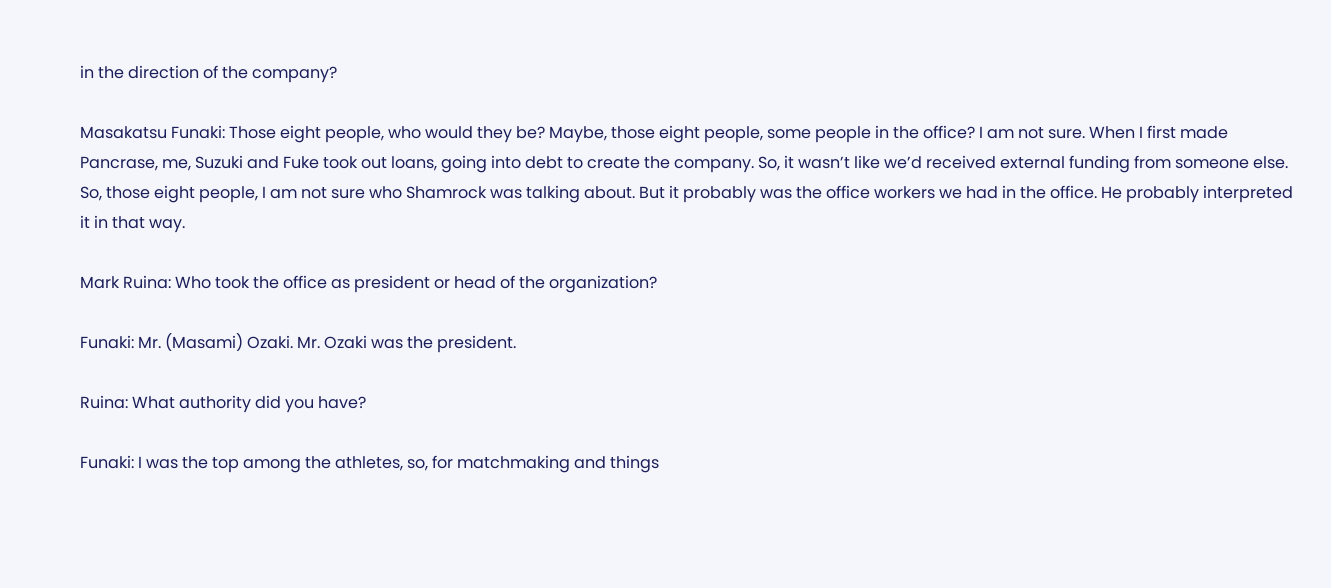in the direction of the company?

Masakatsu Funaki: Those eight people, who would they be? Maybe, those eight people, some people in the office? I am not sure. When I first made Pancrase, me, Suzuki and Fuke took out loans, going into debt to create the company. So, it wasn’t like we’d received external funding from someone else. So, those eight people, I am not sure who Shamrock was talking about. But it probably was the office workers we had in the office. He probably interpreted it in that way.

Mark Ruina: Who took the office as president or head of the organization?

Funaki: Mr. (Masami) Ozaki. Mr. Ozaki was the president.

Ruina: What authority did you have?

Funaki: I was the top among the athletes, so, for matchmaking and things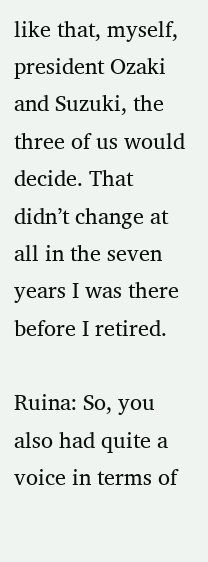like that, myself, president Ozaki and Suzuki, the three of us would decide. That didn’t change at all in the seven years I was there before I retired.

Ruina: So, you also had quite a voice in terms of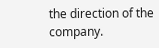the direction of the company.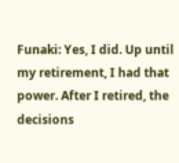Funaki: Yes, I did. Up until my retirement, I had that power. After I retired, the decisions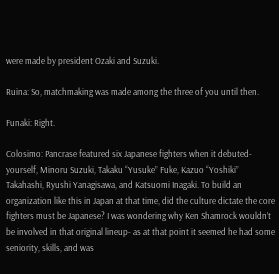were made by president Ozaki and Suzuki.

Ruina: So, matchmaking was made among the three of you until then.

Funaki: Right.

Colosimo: Pancrase featured six Japanese fighters when it debuted- yourself, Minoru Suzuki, Takaku “Yusuke” Fuke, Kazuo “Yoshiki” Takahashi, Ryushi Yanagisawa, and Katsuomi Inagaki. To build an organization like this in Japan at that time, did the culture dictate the core fighters must be Japanese? I was wondering why Ken Shamrock wouldn’t be involved in that original lineup- as at that point it seemed he had some seniority, skills, and was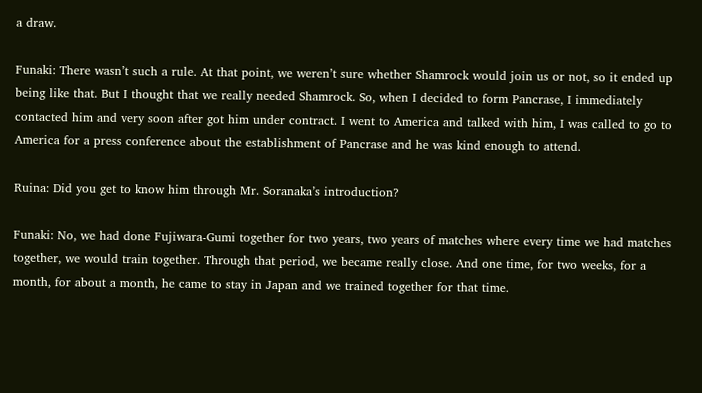a draw.

Funaki: There wasn’t such a rule. At that point, we weren’t sure whether Shamrock would join us or not, so it ended up being like that. But I thought that we really needed Shamrock. So, when I decided to form Pancrase, I immediately contacted him and very soon after got him under contract. I went to America and talked with him, I was called to go to America for a press conference about the establishment of Pancrase and he was kind enough to attend.

Ruina: Did you get to know him through Mr. Soranaka’s introduction?

Funaki: No, we had done Fujiwara-Gumi together for two years, two years of matches where every time we had matches together, we would train together. Through that period, we became really close. And one time, for two weeks, for a month, for about a month, he came to stay in Japan and we trained together for that time.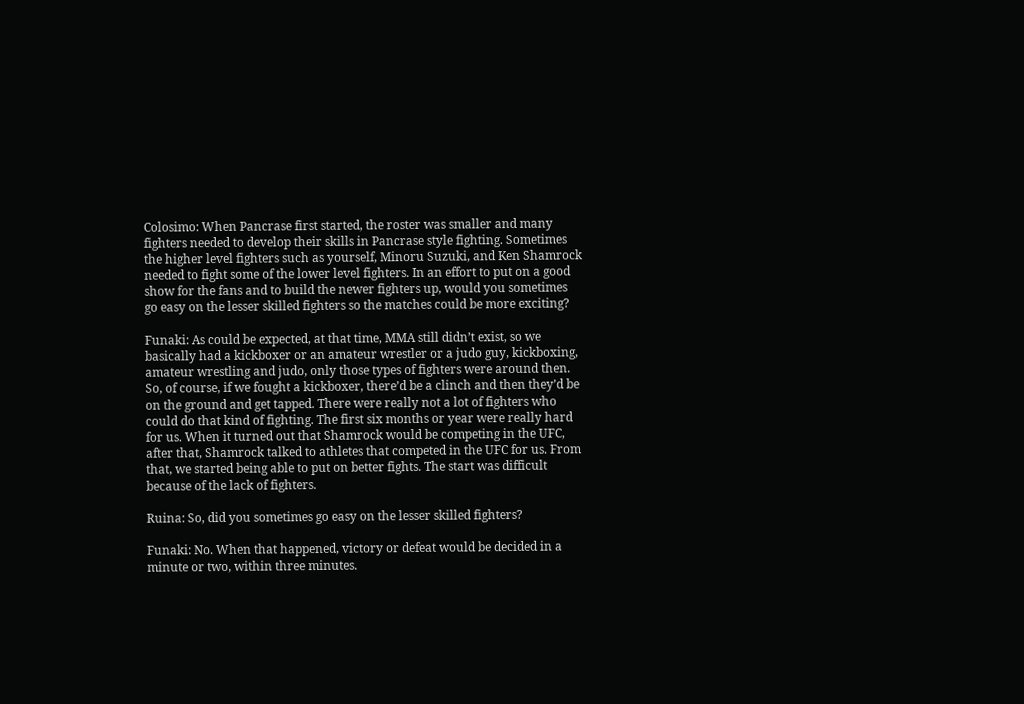Colosimo: When Pancrase first started, the roster was smaller and many fighters needed to develop their skills in Pancrase style fighting. Sometimes the higher level fighters such as yourself, Minoru Suzuki, and Ken Shamrock needed to fight some of the lower level fighters. In an effort to put on a good show for the fans and to build the newer fighters up, would you sometimes go easy on the lesser skilled fighters so the matches could be more exciting?

Funaki: As could be expected, at that time, MMA still didn’t exist, so we basically had a kickboxer or an amateur wrestler or a judo guy, kickboxing, amateur wrestling and judo, only those types of fighters were around then. So, of course, if we fought a kickboxer, there’d be a clinch and then they’d be on the ground and get tapped. There were really not a lot of fighters who could do that kind of fighting. The first six months or year were really hard for us. When it turned out that Shamrock would be competing in the UFC, after that, Shamrock talked to athletes that competed in the UFC for us. From that, we started being able to put on better fights. The start was difficult because of the lack of fighters.

Ruina: So, did you sometimes go easy on the lesser skilled fighters?

Funaki: No. When that happened, victory or defeat would be decided in a minute or two, within three minutes.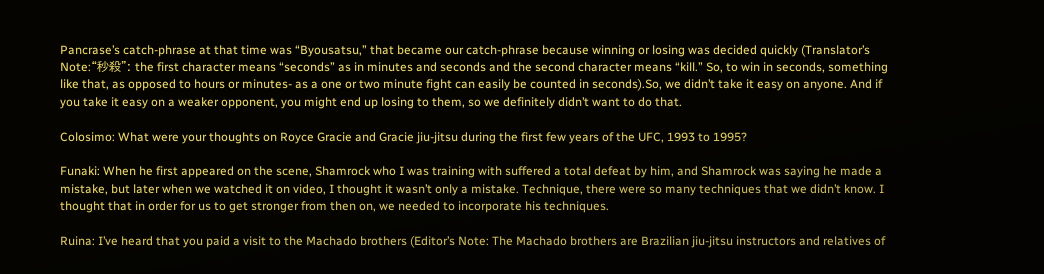Pancrase’s catch-phrase at that time was “Byousatsu,” that became our catch-phrase because winning or losing was decided quickly (Translator’s Note:“秒殺”: the first character means “seconds” as in minutes and seconds and the second character means “kill.” So, to win in seconds, something like that, as opposed to hours or minutes- as a one or two minute fight can easily be counted in seconds).So, we didn’t take it easy on anyone. And if you take it easy on a weaker opponent, you might end up losing to them, so we definitely didn’t want to do that.

Colosimo: What were your thoughts on Royce Gracie and Gracie jiu-jitsu during the first few years of the UFC, 1993 to 1995?

Funaki: When he first appeared on the scene, Shamrock who I was training with suffered a total defeat by him, and Shamrock was saying he made a mistake, but later when we watched it on video, I thought it wasn’t only a mistake. Technique, there were so many techniques that we didn’t know. I thought that in order for us to get stronger from then on, we needed to incorporate his techniques.

Ruina: I’ve heard that you paid a visit to the Machado brothers (Editor’s Note: The Machado brothers are Brazilian jiu-jitsu instructors and relatives of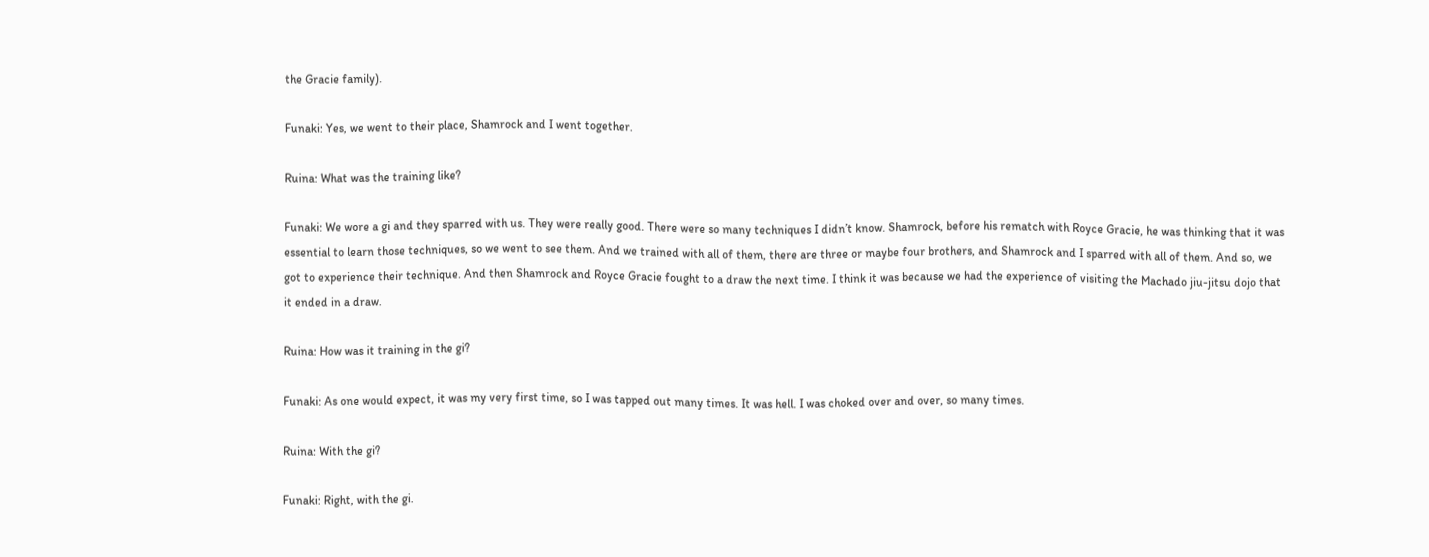the Gracie family).

Funaki: Yes, we went to their place, Shamrock and I went together.

Ruina: What was the training like?

Funaki: We wore a gi and they sparred with us. They were really good. There were so many techniques I didn’t know. Shamrock, before his rematch with Royce Gracie, he was thinking that it was essential to learn those techniques, so we went to see them. And we trained with all of them, there are three or maybe four brothers, and Shamrock and I sparred with all of them. And so, we got to experience their technique. And then Shamrock and Royce Gracie fought to a draw the next time. I think it was because we had the experience of visiting the Machado jiu-jitsu dojo that it ended in a draw.

Ruina: How was it training in the gi?

Funaki: As one would expect, it was my very first time, so I was tapped out many times. It was hell. I was choked over and over, so many times.

Ruina: With the gi?

Funaki: Right, with the gi.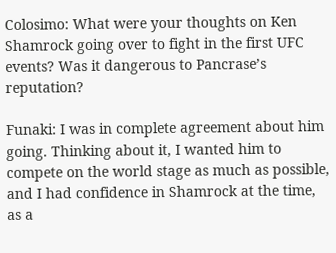Colosimo: What were your thoughts on Ken Shamrock going over to fight in the first UFC events? Was it dangerous to Pancrase’s reputation?

Funaki: I was in complete agreement about him going. Thinking about it, I wanted him to compete on the world stage as much as possible, and I had confidence in Shamrock at the time, as a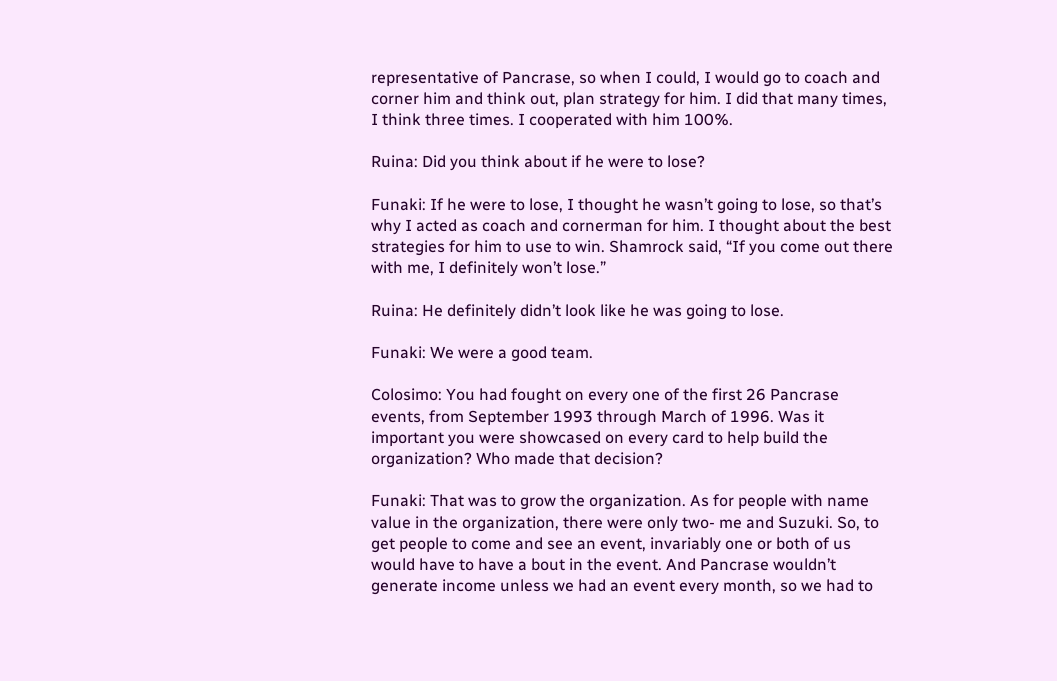representative of Pancrase, so when I could, I would go to coach and corner him and think out, plan strategy for him. I did that many times, I think three times. I cooperated with him 100%.

Ruina: Did you think about if he were to lose?

Funaki: If he were to lose, I thought he wasn’t going to lose, so that’s why I acted as coach and cornerman for him. I thought about the best strategies for him to use to win. Shamrock said, “If you come out there with me, I definitely won’t lose.”

Ruina: He definitely didn’t look like he was going to lose.

Funaki: We were a good team.

Colosimo: You had fought on every one of the first 26 Pancrase events, from September 1993 through March of 1996. Was it important you were showcased on every card to help build the organization? Who made that decision?

Funaki: That was to grow the organization. As for people with name value in the organization, there were only two- me and Suzuki. So, to get people to come and see an event, invariably one or both of us would have to have a bout in the event. And Pancrase wouldn’t generate income unless we had an event every month, so we had to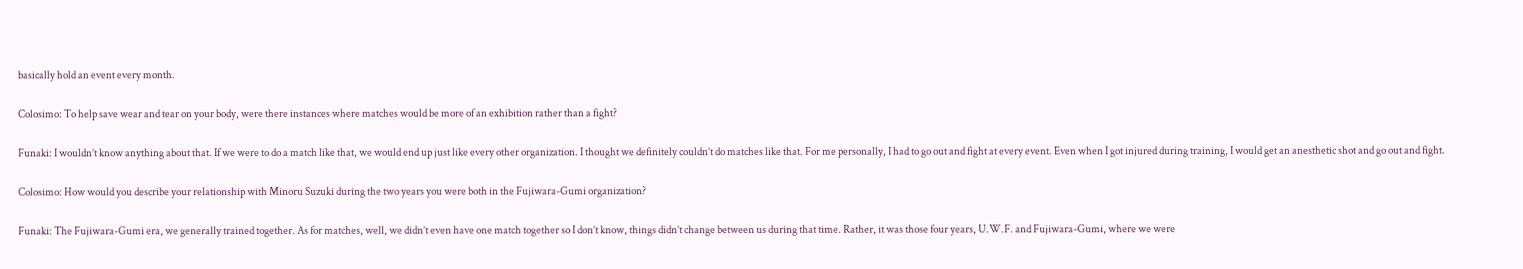basically hold an event every month.

Colosimo: To help save wear and tear on your body, were there instances where matches would be more of an exhibition rather than a fight?

Funaki: I wouldn’t know anything about that. If we were to do a match like that, we would end up just like every other organization. I thought we definitely couldn’t do matches like that. For me personally, I had to go out and fight at every event. Even when I got injured during training, I would get an anesthetic shot and go out and fight.

Colosimo: How would you describe your relationship with Minoru Suzuki during the two years you were both in the Fujiwara-Gumi organization?

Funaki: The Fujiwara-Gumi era, we generally trained together. As for matches, well, we didn’t even have one match together so I don’t know, things didn’t change between us during that time. Rather, it was those four years, U.W.F. and Fujiwara-Gumi, where we were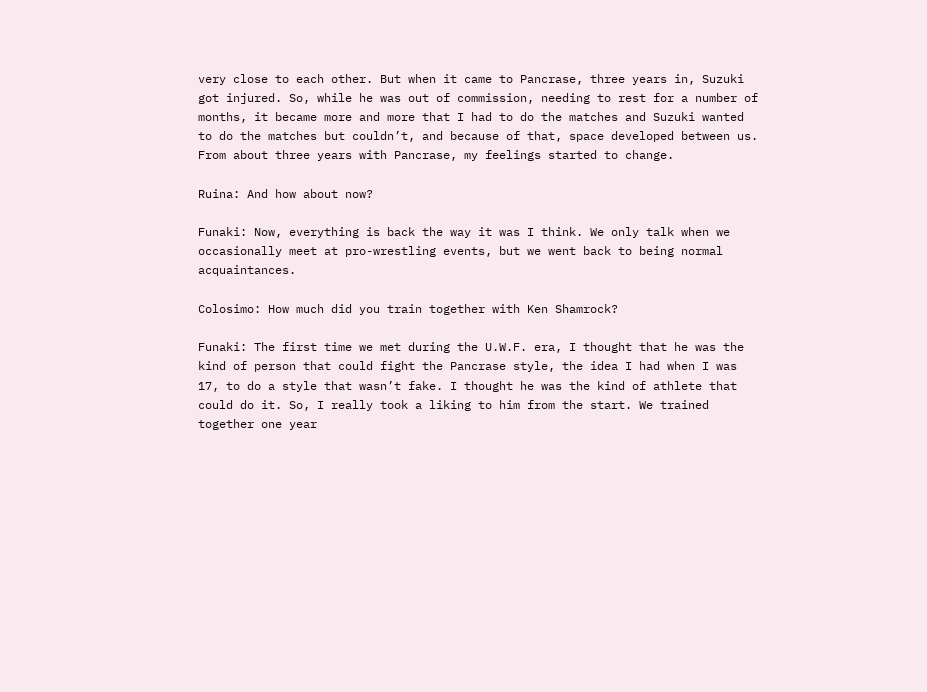very close to each other. But when it came to Pancrase, three years in, Suzuki got injured. So, while he was out of commission, needing to rest for a number of months, it became more and more that I had to do the matches and Suzuki wanted to do the matches but couldn’t, and because of that, space developed between us. From about three years with Pancrase, my feelings started to change.

Ruina: And how about now?

Funaki: Now, everything is back the way it was I think. We only talk when we occasionally meet at pro-wrestling events, but we went back to being normal acquaintances.

Colosimo: How much did you train together with Ken Shamrock?

Funaki: The first time we met during the U.W.F. era, I thought that he was the kind of person that could fight the Pancrase style, the idea I had when I was 17, to do a style that wasn’t fake. I thought he was the kind of athlete that could do it. So, I really took a liking to him from the start. We trained together one year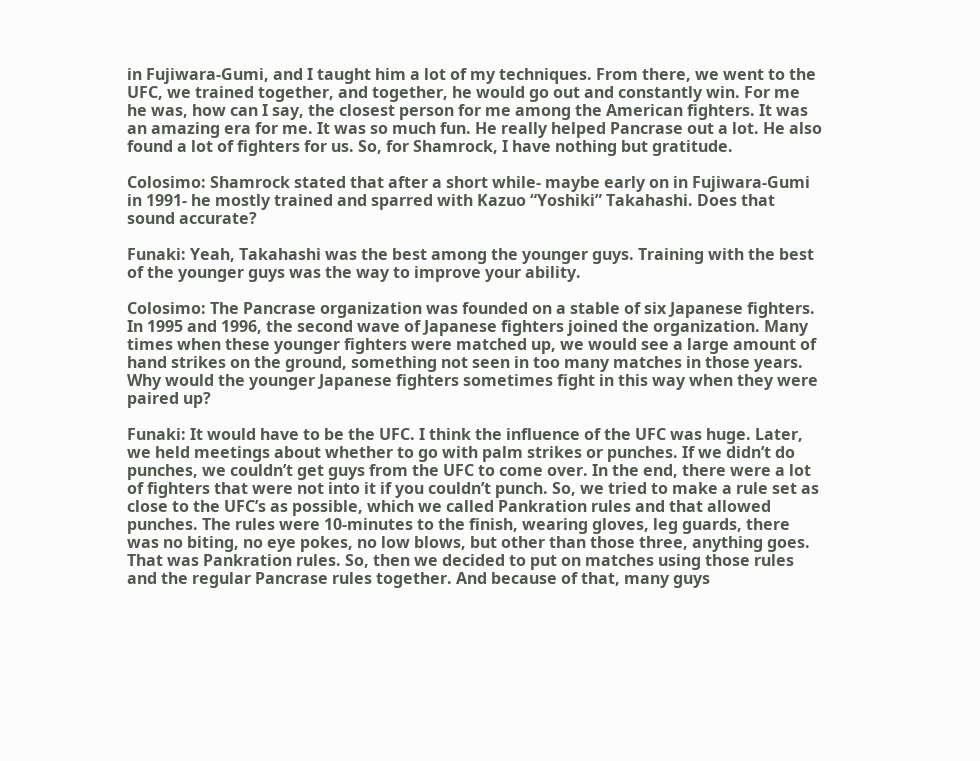in Fujiwara-Gumi, and I taught him a lot of my techniques. From there, we went to the UFC, we trained together, and together, he would go out and constantly win. For me he was, how can I say, the closest person for me among the American fighters. It was an amazing era for me. It was so much fun. He really helped Pancrase out a lot. He also found a lot of fighters for us. So, for Shamrock, I have nothing but gratitude.

Colosimo: Shamrock stated that after a short while- maybe early on in Fujiwara-Gumi in 1991- he mostly trained and sparred with Kazuo “Yoshiki” Takahashi. Does that sound accurate?

Funaki: Yeah, Takahashi was the best among the younger guys. Training with the best of the younger guys was the way to improve your ability.

Colosimo: The Pancrase organization was founded on a stable of six Japanese fighters. In 1995 and 1996, the second wave of Japanese fighters joined the organization. Many times when these younger fighters were matched up, we would see a large amount of hand strikes on the ground, something not seen in too many matches in those years. Why would the younger Japanese fighters sometimes fight in this way when they were paired up?

Funaki: It would have to be the UFC. I think the influence of the UFC was huge. Later, we held meetings about whether to go with palm strikes or punches. If we didn’t do punches, we couldn’t get guys from the UFC to come over. In the end, there were a lot of fighters that were not into it if you couldn’t punch. So, we tried to make a rule set as close to the UFC’s as possible, which we called Pankration rules and that allowed punches. The rules were 10-minutes to the finish, wearing gloves, leg guards, there was no biting, no eye pokes, no low blows, but other than those three, anything goes. That was Pankration rules. So, then we decided to put on matches using those rules and the regular Pancrase rules together. And because of that, many guys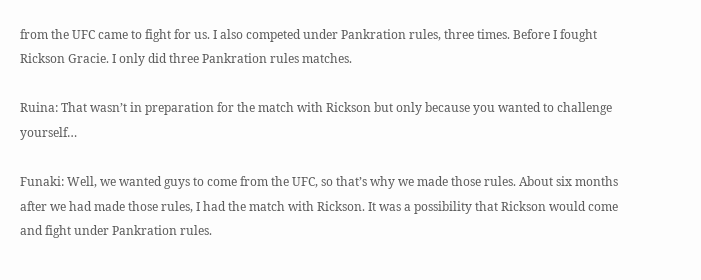from the UFC came to fight for us. I also competed under Pankration rules, three times. Before I fought Rickson Gracie. I only did three Pankration rules matches.

Ruina: That wasn’t in preparation for the match with Rickson but only because you wanted to challenge yourself…

Funaki: Well, we wanted guys to come from the UFC, so that’s why we made those rules. About six months after we had made those rules, I had the match with Rickson. It was a possibility that Rickson would come and fight under Pankration rules.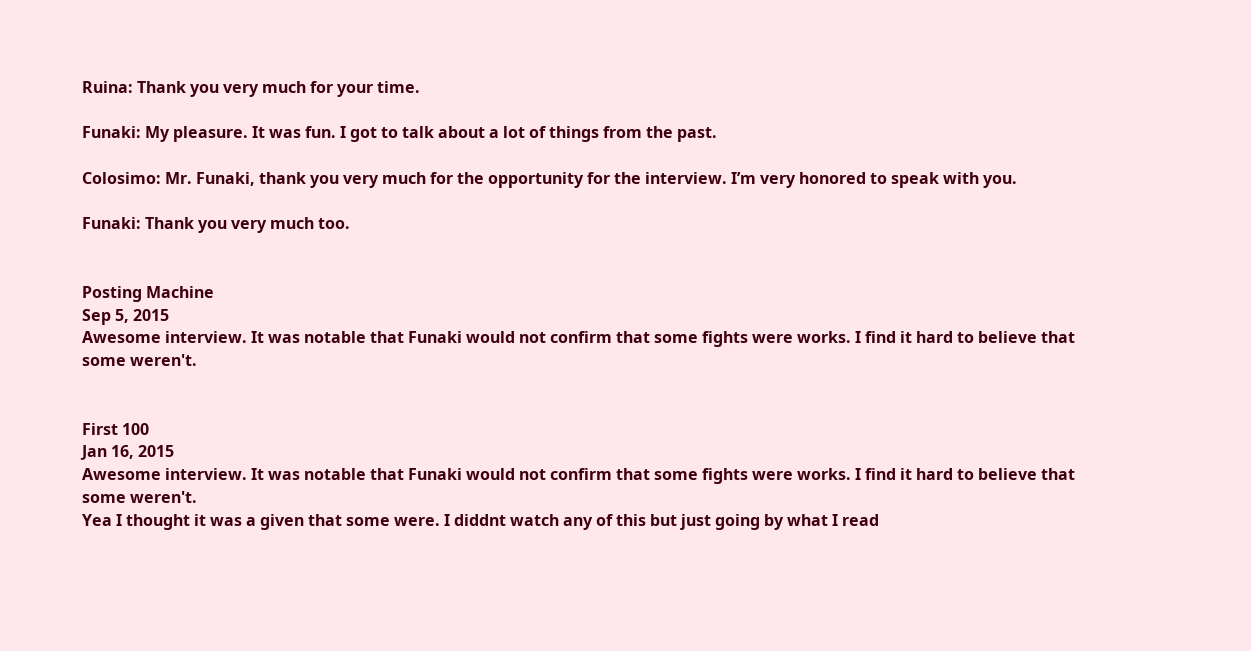Ruina: Thank you very much for your time.

Funaki: My pleasure. It was fun. I got to talk about a lot of things from the past.

Colosimo: Mr. Funaki, thank you very much for the opportunity for the interview. I’m very honored to speak with you.

Funaki: Thank you very much too.


Posting Machine
Sep 5, 2015
Awesome interview. It was notable that Funaki would not confirm that some fights were works. I find it hard to believe that some weren't.


First 100
Jan 16, 2015
Awesome interview. It was notable that Funaki would not confirm that some fights were works. I find it hard to believe that some weren't.
Yea I thought it was a given that some were. I diddnt watch any of this but just going by what I read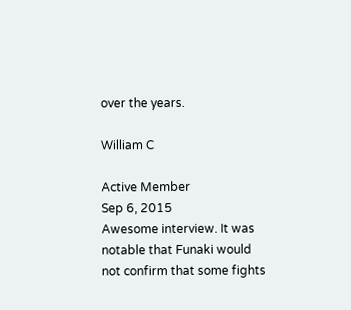over the years.

William C

Active Member
Sep 6, 2015
Awesome interview. It was notable that Funaki would not confirm that some fights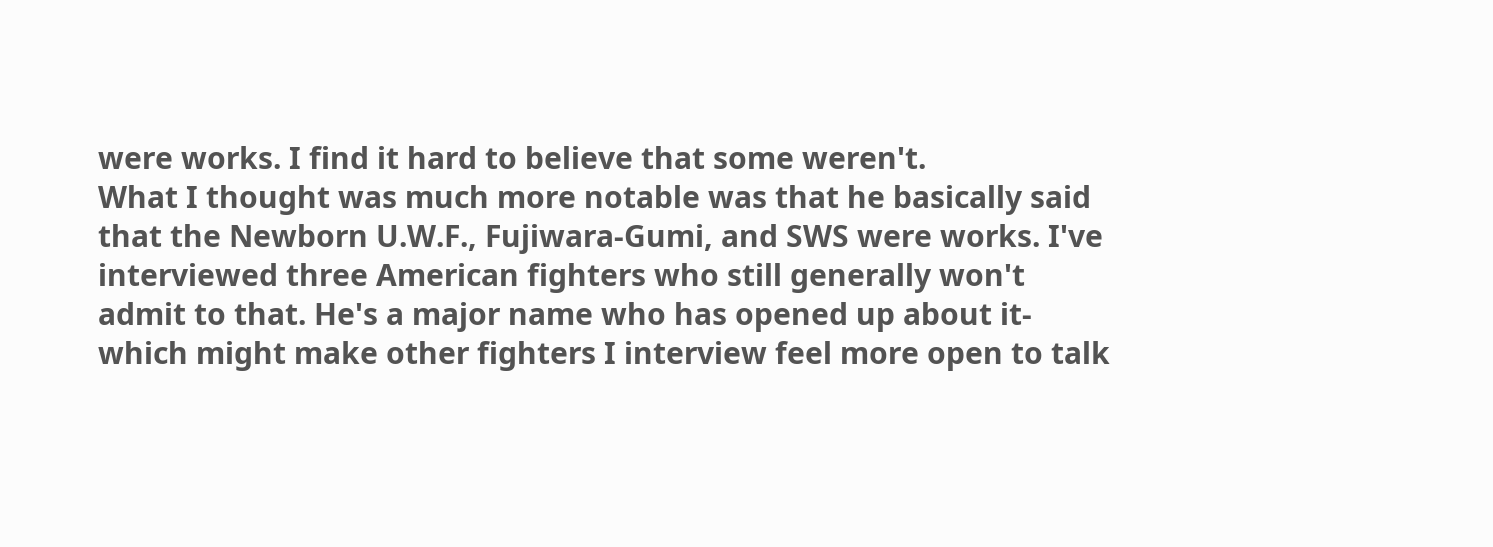were works. I find it hard to believe that some weren't.
What I thought was much more notable was that he basically said that the Newborn U.W.F., Fujiwara-Gumi, and SWS were works. I've interviewed three American fighters who still generally won't admit to that. He's a major name who has opened up about it- which might make other fighters I interview feel more open to talk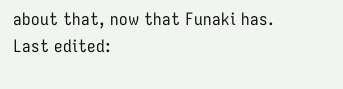about that, now that Funaki has.
Last edited: